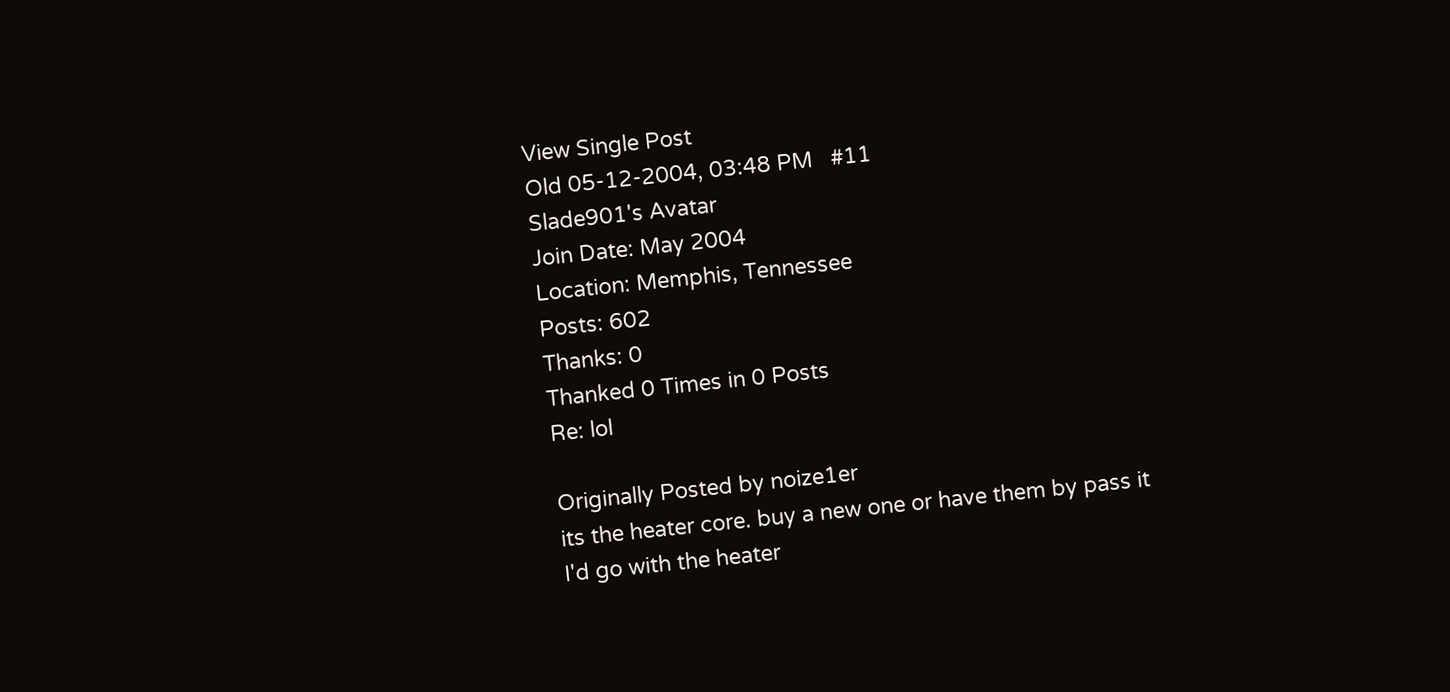View Single Post
Old 05-12-2004, 03:48 PM   #11
Slade901's Avatar
Join Date: May 2004
Location: Memphis, Tennessee
Posts: 602
Thanks: 0
Thanked 0 Times in 0 Posts
Re: lol

Originally Posted by noize1er
its the heater core. buy a new one or have them by pass it
I'd go with the heater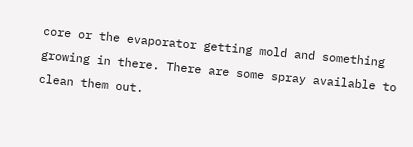core or the evaporator getting mold and something growing in there. There are some spray available to clean them out.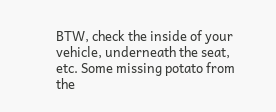BTW, check the inside of your vehicle, underneath the seat, etc. Some missing potato from the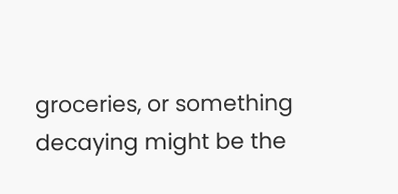groceries, or something decaying might be the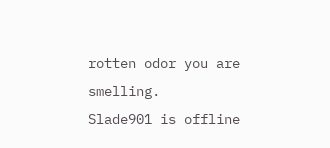rotten odor you are smelling.
Slade901 is offline